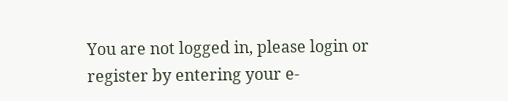You are not logged in, please login or register by entering your e-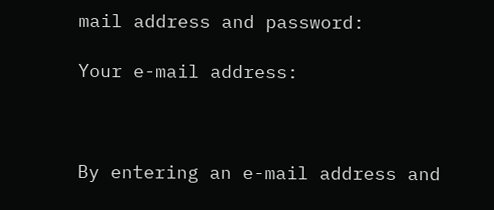mail address and password:

Your e-mail address:



By entering an e-mail address and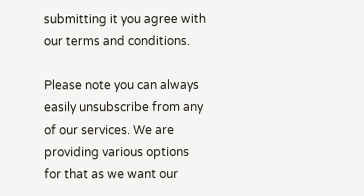submitting it you agree with our terms and conditions.

Please note you can always easily unsubscribe from any of our services. We are providing various options for that as we want our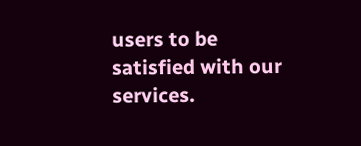users to be satisfied with our services.